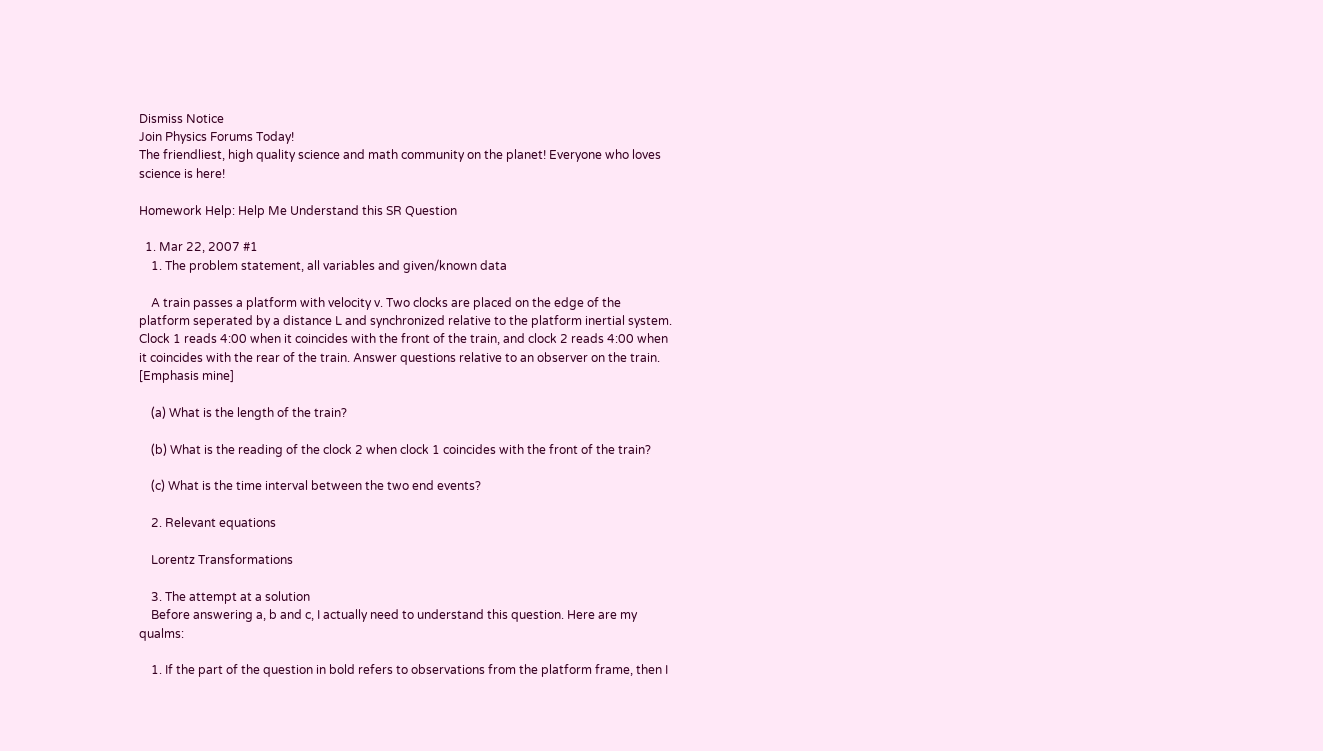Dismiss Notice
Join Physics Forums Today!
The friendliest, high quality science and math community on the planet! Everyone who loves science is here!

Homework Help: Help Me Understand this SR Question

  1. Mar 22, 2007 #1
    1. The problem statement, all variables and given/known data

    A train passes a platform with velocity v. Two clocks are placed on the edge of the platform seperated by a distance L and synchronized relative to the platform inertial system. Clock 1 reads 4:00 when it coincides with the front of the train, and clock 2 reads 4:00 when it coincides with the rear of the train. Answer questions relative to an observer on the train. [Emphasis mine]

    (a) What is the length of the train?

    (b) What is the reading of the clock 2 when clock 1 coincides with the front of the train?

    (c) What is the time interval between the two end events?

    2. Relevant equations

    Lorentz Transformations

    3. The attempt at a solution
    Before answering a, b and c, I actually need to understand this question. Here are my qualms:

    1. If the part of the question in bold refers to observations from the platform frame, then I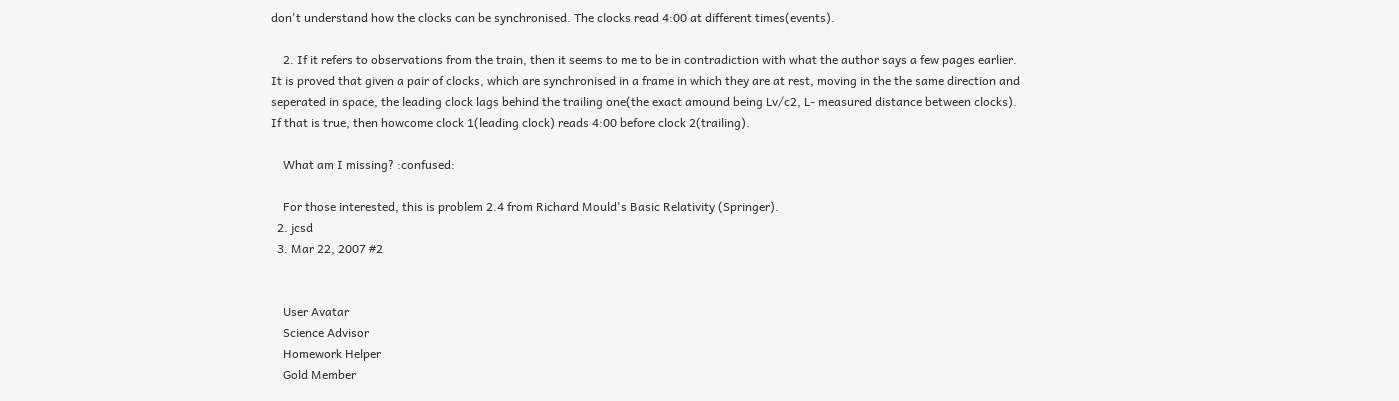don't understand how the clocks can be synchronised. The clocks read 4:00 at different times(events).

    2. If it refers to observations from the train, then it seems to me to be in contradiction with what the author says a few pages earlier. It is proved that given a pair of clocks, which are synchronised in a frame in which they are at rest, moving in the the same direction and seperated in space, the leading clock lags behind the trailing one(the exact amound being Lv/c2, L- measured distance between clocks). If that is true, then howcome clock 1(leading clock) reads 4:00 before clock 2(trailing).

    What am I missing? :confused:

    For those interested, this is problem 2.4 from Richard Mould's Basic Relativity (Springer).
  2. jcsd
  3. Mar 22, 2007 #2


    User Avatar
    Science Advisor
    Homework Helper
    Gold Member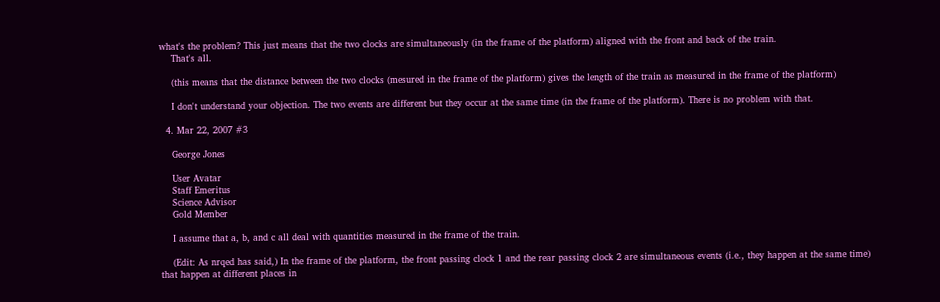what's the problem? This just means that the two clocks are simultaneously (in the frame of the platform) aligned with the front and back of the train.
    That's all.

    (this means that the distance between the two clocks (mesured in the frame of the platform) gives the length of the train as measured in the frame of the platform)

    I don't understand your objection. The two events are different but they occur at the same time (in the frame of the platform). There is no problem with that.

  4. Mar 22, 2007 #3

    George Jones

    User Avatar
    Staff Emeritus
    Science Advisor
    Gold Member

    I assume that a, b, and c all deal with quantities measured in the frame of the train.

    (Edit: As nrqed has said,) In the frame of the platform, the front passing clock 1 and the rear passing clock 2 are simultaneous events (i.e., they happen at the same time) that happen at different places in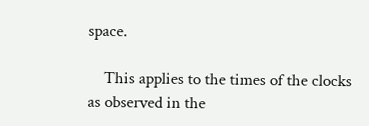space.

    This applies to the times of the clocks as observed in the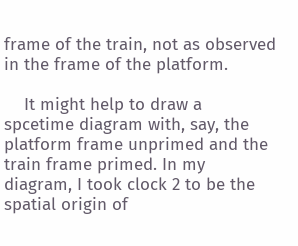frame of the train, not as observed in the frame of the platform.

    It might help to draw a spcetime diagram with, say, the platform frame unprimed and the train frame primed. In my diagram, I took clock 2 to be the spatial origin of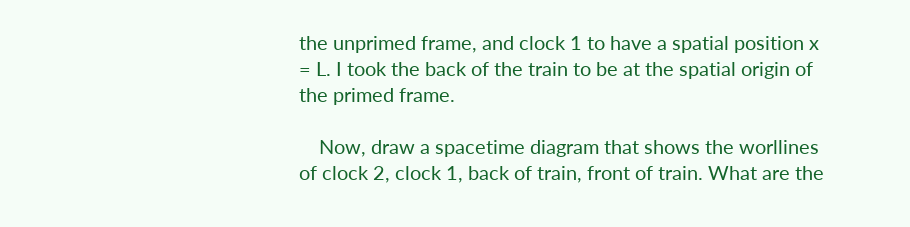the unprimed frame, and clock 1 to have a spatial position x = L. I took the back of the train to be at the spatial origin of the primed frame.

    Now, draw a spacetime diagram that shows the worllines of clock 2, clock 1, back of train, front of train. What are the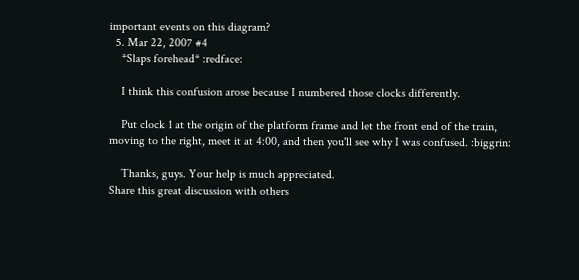important events on this diagram?
  5. Mar 22, 2007 #4
    *Slaps forehead* :redface:

    I think this confusion arose because I numbered those clocks differently.

    Put clock 1 at the origin of the platform frame and let the front end of the train, moving to the right, meet it at 4:00, and then you'll see why I was confused. :biggrin:

    Thanks, guys. Your help is much appreciated.
Share this great discussion with others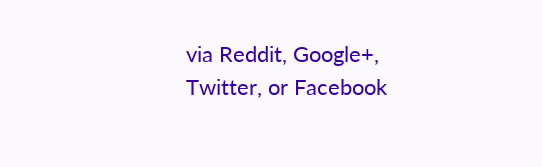via Reddit, Google+, Twitter, or Facebook